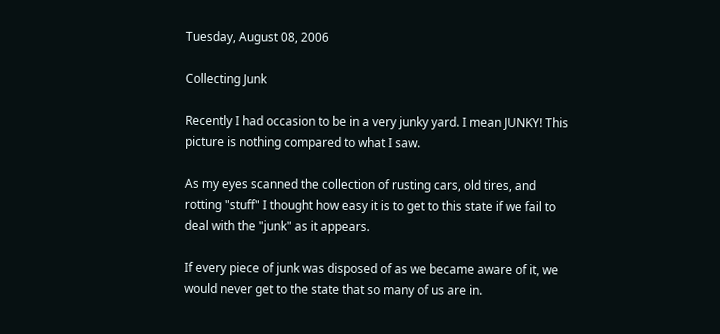Tuesday, August 08, 2006

Collecting Junk

Recently I had occasion to be in a very junky yard. I mean JUNKY! This picture is nothing compared to what I saw.

As my eyes scanned the collection of rusting cars, old tires, and rotting "stuff" I thought how easy it is to get to this state if we fail to deal with the "junk" as it appears.

If every piece of junk was disposed of as we became aware of it, we would never get to the state that so many of us are in.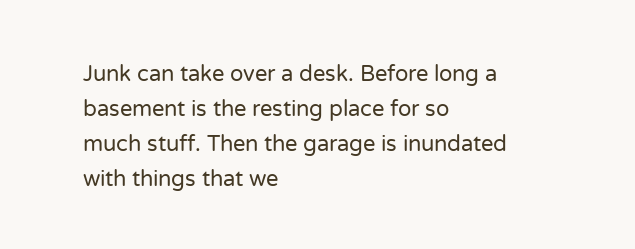Junk can take over a desk. Before long a basement is the resting place for so much stuff. Then the garage is inundated with things that we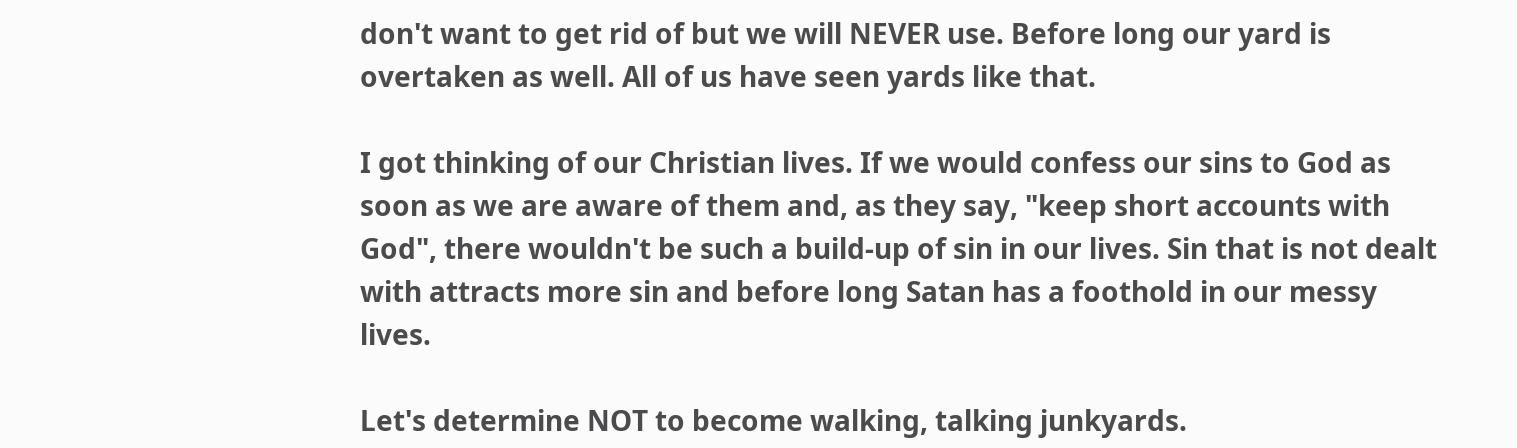don't want to get rid of but we will NEVER use. Before long our yard is overtaken as well. All of us have seen yards like that.

I got thinking of our Christian lives. If we would confess our sins to God as soon as we are aware of them and, as they say, "keep short accounts with God", there wouldn't be such a build-up of sin in our lives. Sin that is not dealt with attracts more sin and before long Satan has a foothold in our messy lives.

Let's determine NOT to become walking, talking junkyards.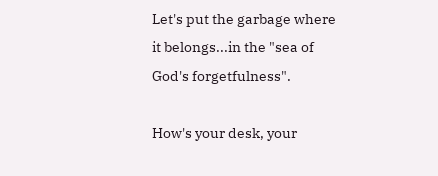Let's put the garbage where it belongs...in the "sea of God's forgetfulness".

How's your desk, your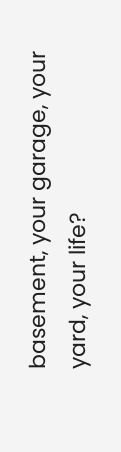basement, your garage, your yard, your life?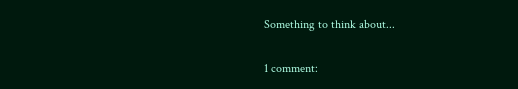Something to think about...

1 comment: